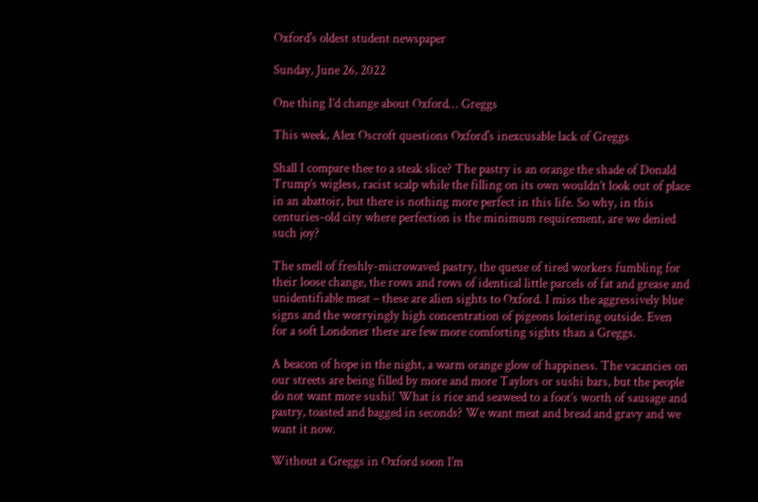Oxford's oldest student newspaper

Sunday, June 26, 2022

One thing I’d change about Oxford… Greggs

This week, Alex Oscroft questions Oxford's inexcusable lack of Greggs

Shall I compare thee to a steak slice? The pastry is an orange the shade of Donald Trump’s wigless, racist scalp while the filling on its own wouldn’t look out of place in an abattoir, but there is nothing more perfect in this life. So why, in this centuries-old city where perfection is the minimum requirement, are we denied such joy?

The smell of freshly-microwaved pastry, the queue of tired workers fumbling for their loose change, the rows and rows of identical little parcels of fat and grease and unidentifiable meat – these are alien sights to Oxford. I miss the aggressively blue signs and the worryingly high concentration of pigeons loitering outside. Even for a soft Londoner there are few more comforting sights than a Greggs.

A beacon of hope in the night, a warm orange glow of happiness. The vacancies on our streets are being filled by more and more Taylors or sushi bars, but the people do not want more sushi! What is rice and seaweed to a foot’s worth of sausage and pastry, toasted and bagged in seconds? We want meat and bread and gravy and we want it now.

Without a Greggs in Oxford soon I’m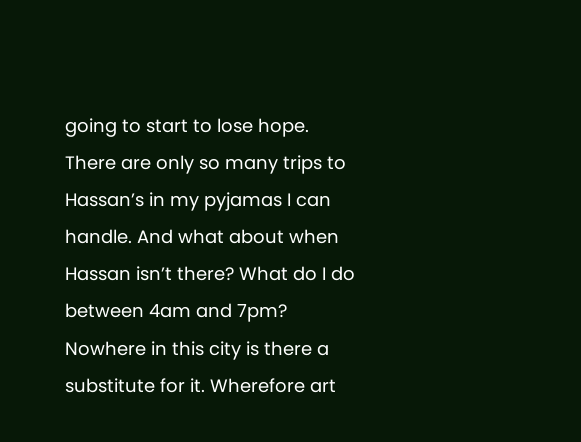going to start to lose hope. There are only so many trips to Hassan’s in my pyjamas I can handle. And what about when Hassan isn’t there? What do I do between 4am and 7pm? Nowhere in this city is there a substitute for it. Wherefore art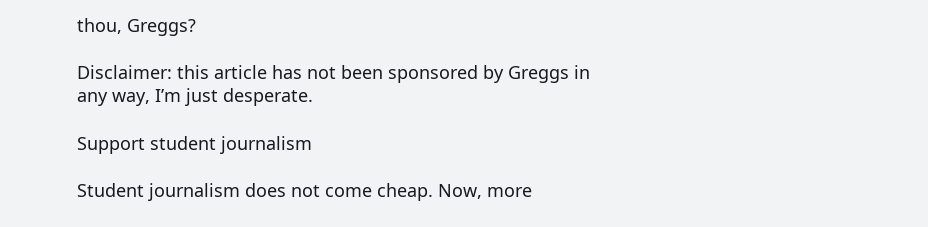thou, Greggs?

Disclaimer: this article has not been sponsored by Greggs in any way, I’m just desperate.

Support student journalism

Student journalism does not come cheap. Now, more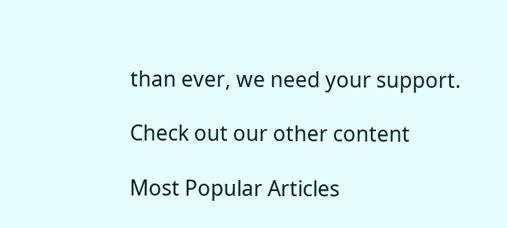than ever, we need your support.

Check out our other content

Most Popular Articles